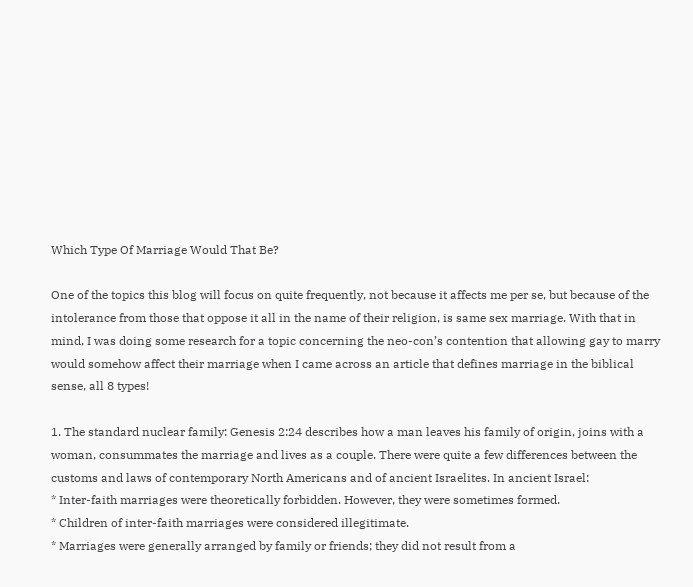Which Type Of Marriage Would That Be?

One of the topics this blog will focus on quite frequently, not because it affects me per se, but because of the intolerance from those that oppose it all in the name of their religion, is same sex marriage. With that in mind, I was doing some research for a topic concerning the neo-con’s contention that allowing gay to marry would somehow affect their marriage when I came across an article that defines marriage in the biblical sense, all 8 types!

1. The standard nuclear family: Genesis 2:24 describes how a man leaves his family of origin, joins with a woman, consummates the marriage and lives as a couple. There were quite a few differences between the customs and laws of contemporary North Americans and of ancient Israelites. In ancient Israel:
* Inter-faith marriages were theoretically forbidden. However, they were sometimes formed.
* Children of inter-faith marriages were considered illegitimate.
* Marriages were generally arranged by family or friends; they did not result from a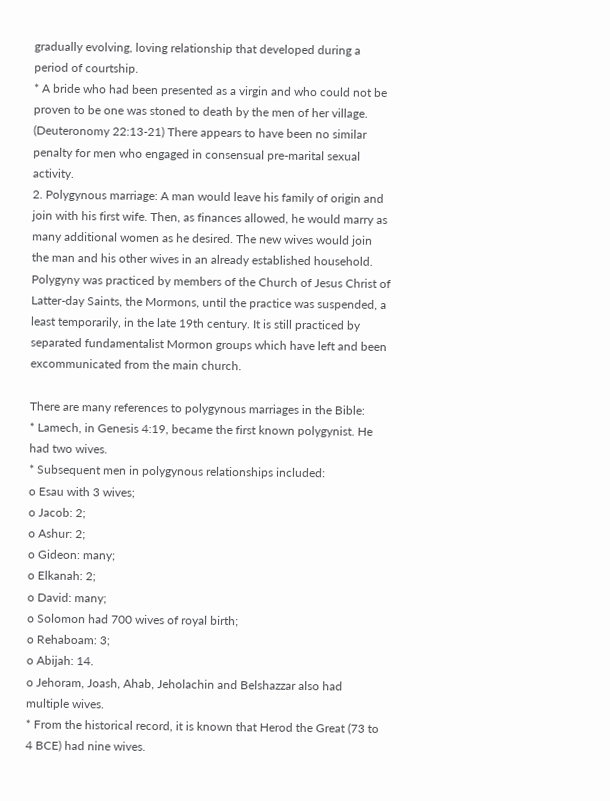gradually evolving, loving relationship that developed during a period of courtship.
* A bride who had been presented as a virgin and who could not be proven to be one was stoned to death by the men of her village. (Deuteronomy 22:13-21) There appears to have been no similar penalty for men who engaged in consensual pre-marital sexual activity.
2. Polygynous marriage: A man would leave his family of origin and join with his first wife. Then, as finances allowed, he would marry as many additional women as he desired. The new wives would join the man and his other wives in an already established household. Polygyny was practiced by members of the Church of Jesus Christ of Latter-day Saints, the Mormons, until the practice was suspended, a least temporarily, in the late 19th century. It is still practiced by separated fundamentalist Mormon groups which have left and been excommunicated from the main church.

There are many references to polygynous marriages in the Bible:
* Lamech, in Genesis 4:19, became the first known polygynist. He had two wives.
* Subsequent men in polygynous relationships included:
o Esau with 3 wives;
o Jacob: 2;
o Ashur: 2;
o Gideon: many;
o Elkanah: 2;
o David: many;
o Solomon had 700 wives of royal birth;
o Rehaboam: 3;
o Abijah: 14.
o Jehoram, Joash, Ahab, Jeholachin and Belshazzar also had multiple wives.
* From the historical record, it is known that Herod the Great (73 to 4 BCE) had nine wives.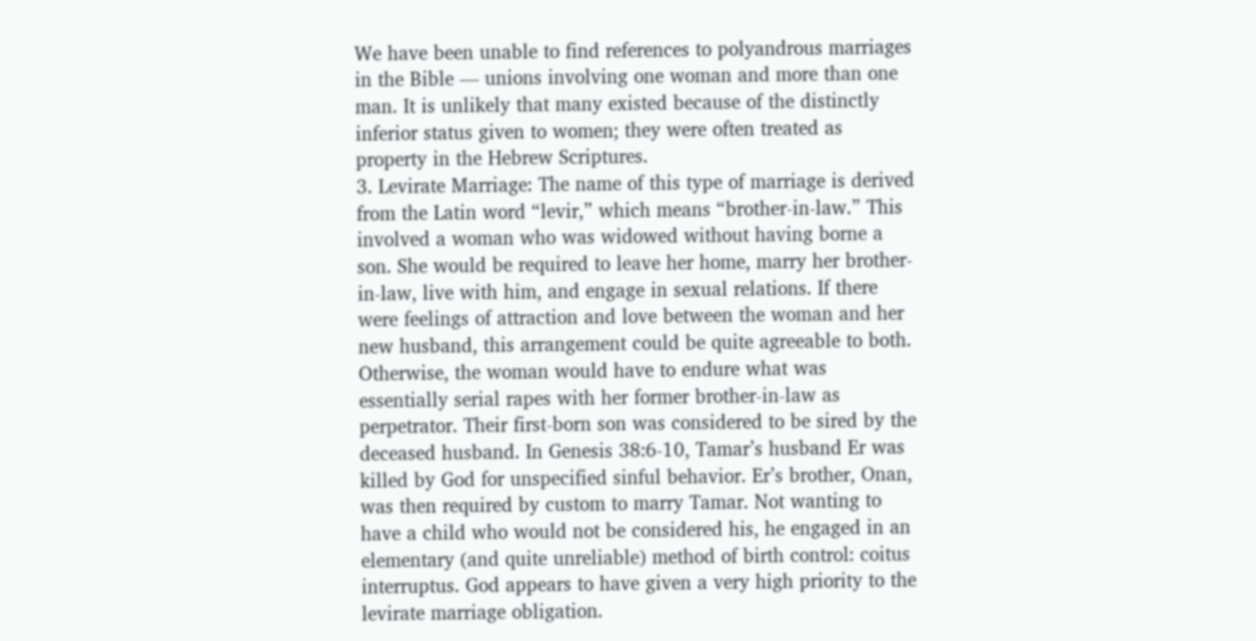We have been unable to find references to polyandrous marriages in the Bible — unions involving one woman and more than one man. It is unlikely that many existed because of the distinctly inferior status given to women; they were often treated as property in the Hebrew Scriptures.
3. Levirate Marriage: The name of this type of marriage is derived from the Latin word “levir,” which means “brother-in-law.” This involved a woman who was widowed without having borne a son. She would be required to leave her home, marry her brother-in-law, live with him, and engage in sexual relations. If there were feelings of attraction and love between the woman and her new husband, this arrangement could be quite agreeable to both. Otherwise, the woman would have to endure what was essentially serial rapes with her former brother-in-law as perpetrator. Their first-born son was considered to be sired by the deceased husband. In Genesis 38:6-10, Tamar’s husband Er was killed by God for unspecified sinful behavior. Er’s brother, Onan, was then required by custom to marry Tamar. Not wanting to have a child who would not be considered his, he engaged in an elementary (and quite unreliable) method of birth control: coitus interruptus. God appears to have given a very high priority to the levirate marriage obligation.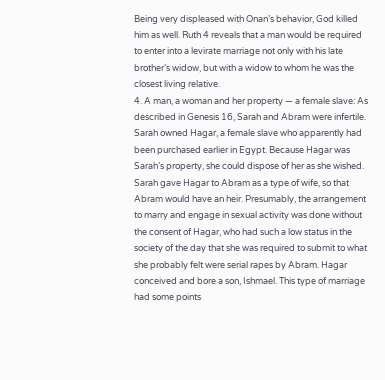Being very displeased with Onan’s behavior, God killed him as well. Ruth 4 reveals that a man would be required to enter into a levirate marriage not only with his late brother’s widow, but with a widow to whom he was the closest living relative.
4. A man, a woman and her property — a female slave: As described in Genesis 16, Sarah and Abram were infertile. Sarah owned Hagar, a female slave who apparently had been purchased earlier in Egypt. Because Hagar was Sarah’s property, she could dispose of her as she wished. Sarah gave Hagar to Abram as a type of wife, so that Abram would have an heir. Presumably, the arrangement to marry and engage in sexual activity was done without the consent of Hagar, who had such a low status in the society of the day that she was required to submit to what she probably felt were serial rapes by Abram. Hagar conceived and bore a son, Ishmael. This type of marriage had some points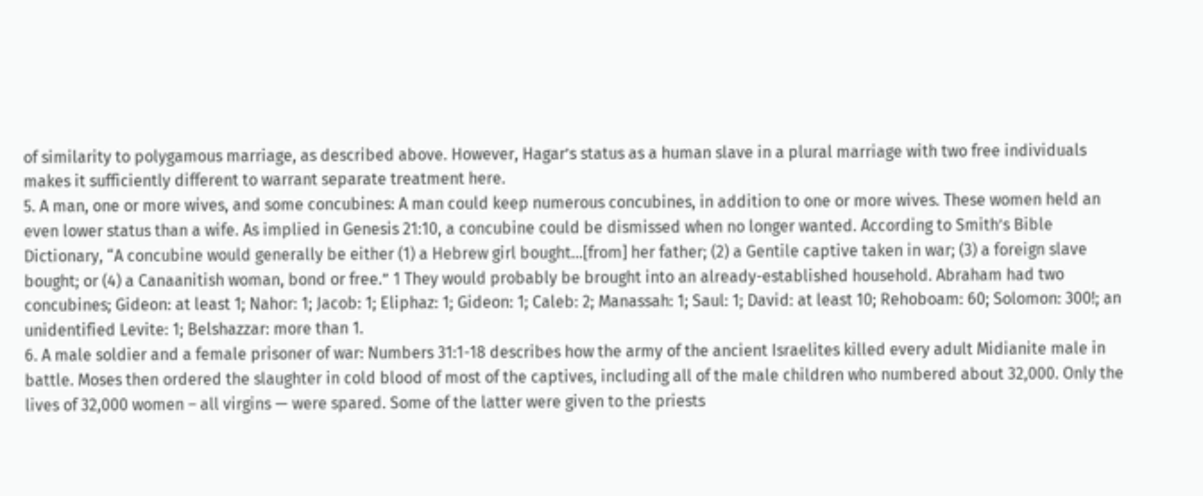of similarity to polygamous marriage, as described above. However, Hagar’s status as a human slave in a plural marriage with two free individuals makes it sufficiently different to warrant separate treatment here.
5. A man, one or more wives, and some concubines: A man could keep numerous concubines, in addition to one or more wives. These women held an even lower status than a wife. As implied in Genesis 21:10, a concubine could be dismissed when no longer wanted. According to Smith’s Bible Dictionary, “A concubine would generally be either (1) a Hebrew girl bought…[from] her father; (2) a Gentile captive taken in war; (3) a foreign slave bought; or (4) a Canaanitish woman, bond or free.” 1 They would probably be brought into an already-established household. Abraham had two concubines; Gideon: at least 1; Nahor: 1; Jacob: 1; Eliphaz: 1; Gideon: 1; Caleb: 2; Manassah: 1; Saul: 1; David: at least 10; Rehoboam: 60; Solomon: 300!; an unidentified Levite: 1; Belshazzar: more than 1.
6. A male soldier and a female prisoner of war: Numbers 31:1-18 describes how the army of the ancient Israelites killed every adult Midianite male in battle. Moses then ordered the slaughter in cold blood of most of the captives, including all of the male children who numbered about 32,000. Only the lives of 32,000 women – all virgins — were spared. Some of the latter were given to the priests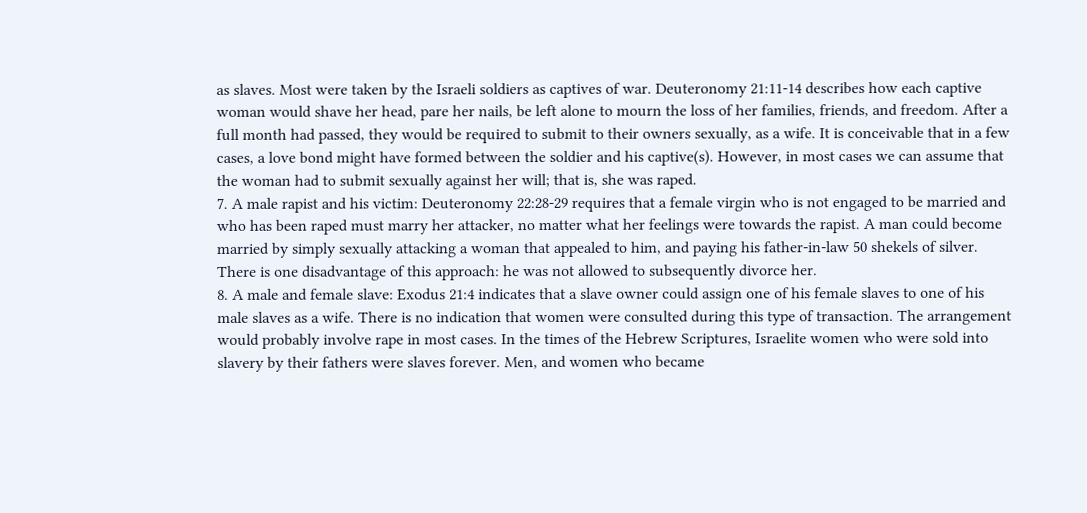as slaves. Most were taken by the Israeli soldiers as captives of war. Deuteronomy 21:11-14 describes how each captive woman would shave her head, pare her nails, be left alone to mourn the loss of her families, friends, and freedom. After a full month had passed, they would be required to submit to their owners sexually, as a wife. It is conceivable that in a few cases, a love bond might have formed between the soldier and his captive(s). However, in most cases we can assume that the woman had to submit sexually against her will; that is, she was raped.
7. A male rapist and his victim: Deuteronomy 22:28-29 requires that a female virgin who is not engaged to be married and who has been raped must marry her attacker, no matter what her feelings were towards the rapist. A man could become married by simply sexually attacking a woman that appealed to him, and paying his father-in-law 50 shekels of silver. There is one disadvantage of this approach: he was not allowed to subsequently divorce her.
8. A male and female slave: Exodus 21:4 indicates that a slave owner could assign one of his female slaves to one of his male slaves as a wife. There is no indication that women were consulted during this type of transaction. The arrangement would probably involve rape in most cases. In the times of the Hebrew Scriptures, Israelite women who were sold into slavery by their fathers were slaves forever. Men, and women who became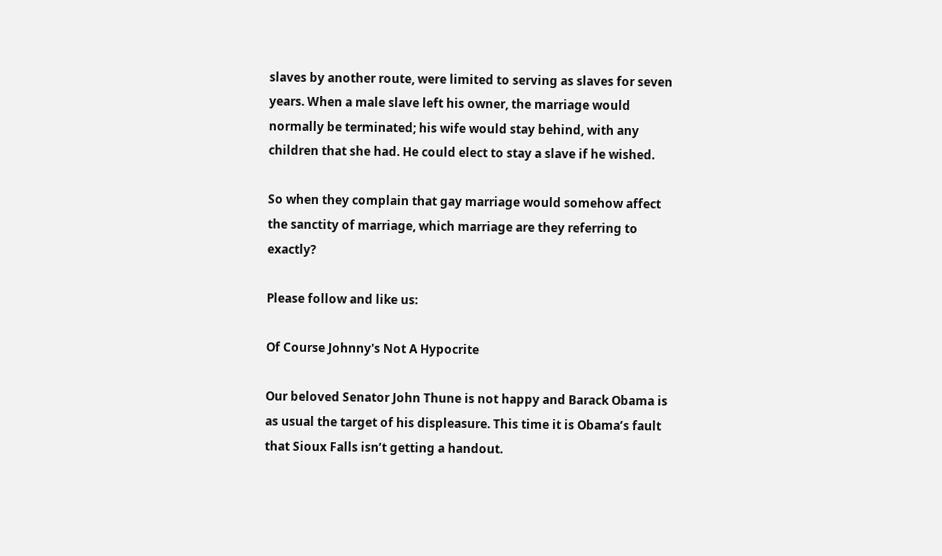slaves by another route, were limited to serving as slaves for seven years. When a male slave left his owner, the marriage would normally be terminated; his wife would stay behind, with any children that she had. He could elect to stay a slave if he wished.

So when they complain that gay marriage would somehow affect the sanctity of marriage, which marriage are they referring to exactly?

Please follow and like us:

Of Course Johnny's Not A Hypocrite

Our beloved Senator John Thune is not happy and Barack Obama is as usual the target of his displeasure. This time it is Obama’s fault that Sioux Falls isn’t getting a handout.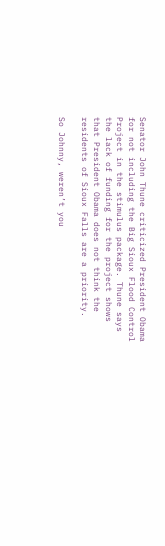Senator John Thune criticized President Obama for not including the Big Sioux Flood Control Project in the stimulus package. Thune says the lack of funding for the project shows that President Obama does not think the residents of Sioux Falls are a priority.

So Johnny, weren’t you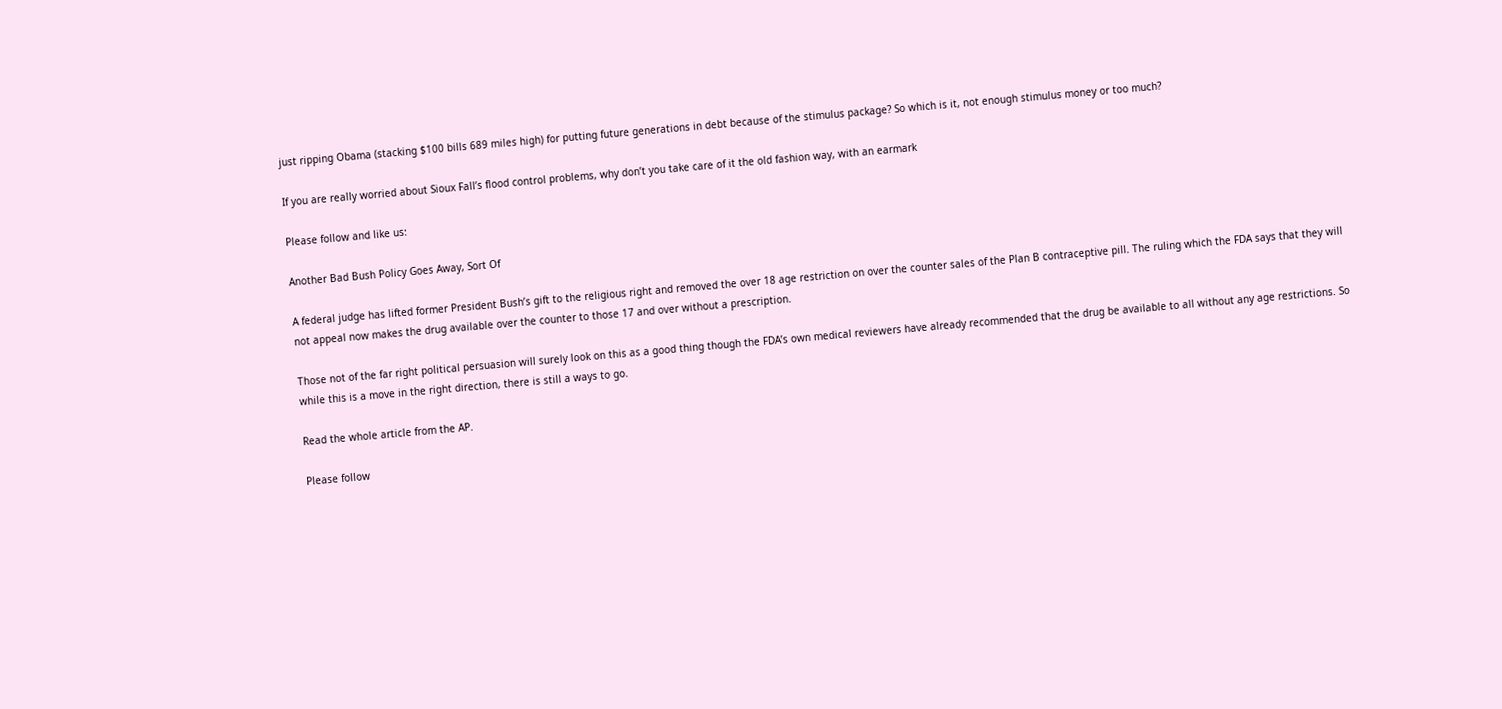just ripping Obama (stacking $100 bills 689 miles high) for putting future generations in debt because of the stimulus package? So which is it, not enough stimulus money or too much?

If you are really worried about Sioux Fall’s flood control problems, why don’t you take care of it the old fashion way, with an earmark

Please follow and like us:

Another Bad Bush Policy Goes Away, Sort Of

A federal judge has lifted former President Bush’s gift to the religious right and removed the over 18 age restriction on over the counter sales of the Plan B contraceptive pill. The ruling which the FDA says that they will not appeal now makes the drug available over the counter to those 17 and over without a prescription.

Those not of the far right political persuasion will surely look on this as a good thing though the FDA’s own medical reviewers have already recommended that the drug be available to all without any age restrictions. So while this is a move in the right direction, there is still a ways to go.

Read the whole article from the AP.

Please follow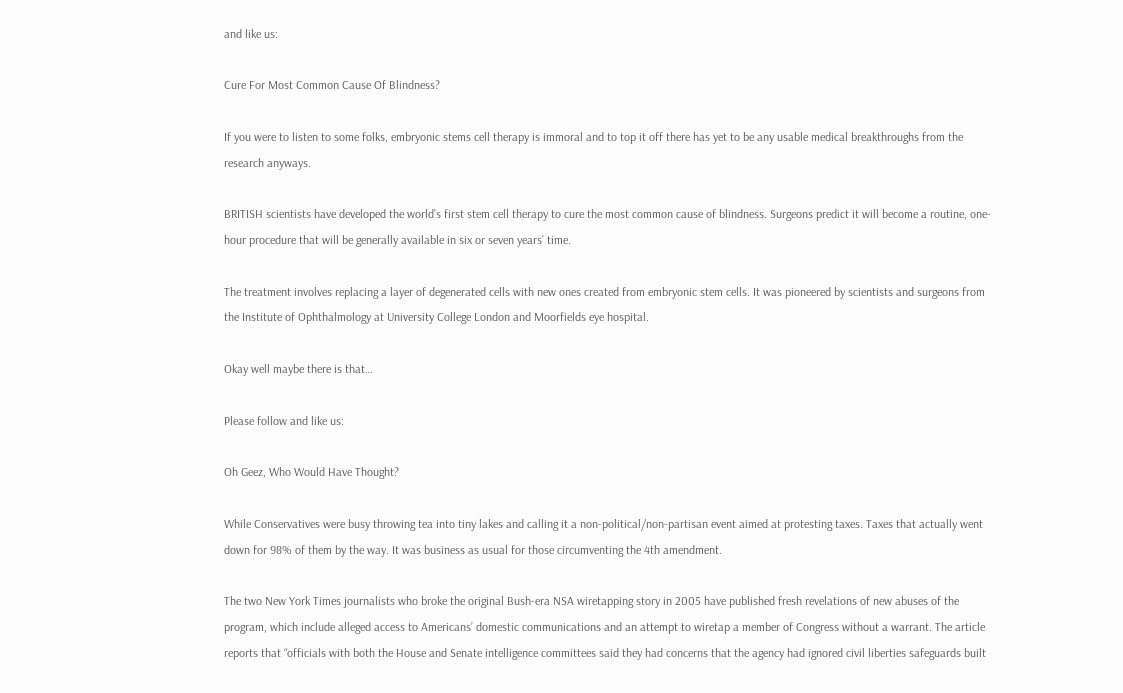and like us:

Cure For Most Common Cause Of Blindness?

If you were to listen to some folks, embryonic stems cell therapy is immoral and to top it off there has yet to be any usable medical breakthroughs from the research anyways.

BRITISH scientists have developed the world’s first stem cell therapy to cure the most common cause of blindness. Surgeons predict it will become a routine, one-hour procedure that will be generally available in six or seven years’ time.

The treatment involves replacing a layer of degenerated cells with new ones created from embryonic stem cells. It was pioneered by scientists and surgeons from the Institute of Ophthalmology at University College London and Moorfields eye hospital.

Okay well maybe there is that…

Please follow and like us:

Oh Geez, Who Would Have Thought?

While Conservatives were busy throwing tea into tiny lakes and calling it a non-political/non-partisan event aimed at protesting taxes. Taxes that actually went down for 98% of them by the way. It was business as usual for those circumventing the 4th amendment.

The two New York Times journalists who broke the original Bush-era NSA wiretapping story in 2005 have published fresh revelations of new abuses of the program, which include alleged access to Americans’ domestic communications and an attempt to wiretap a member of Congress without a warrant. The article reports that “officials with both the House and Senate intelligence committees said they had concerns that the agency had ignored civil liberties safeguards built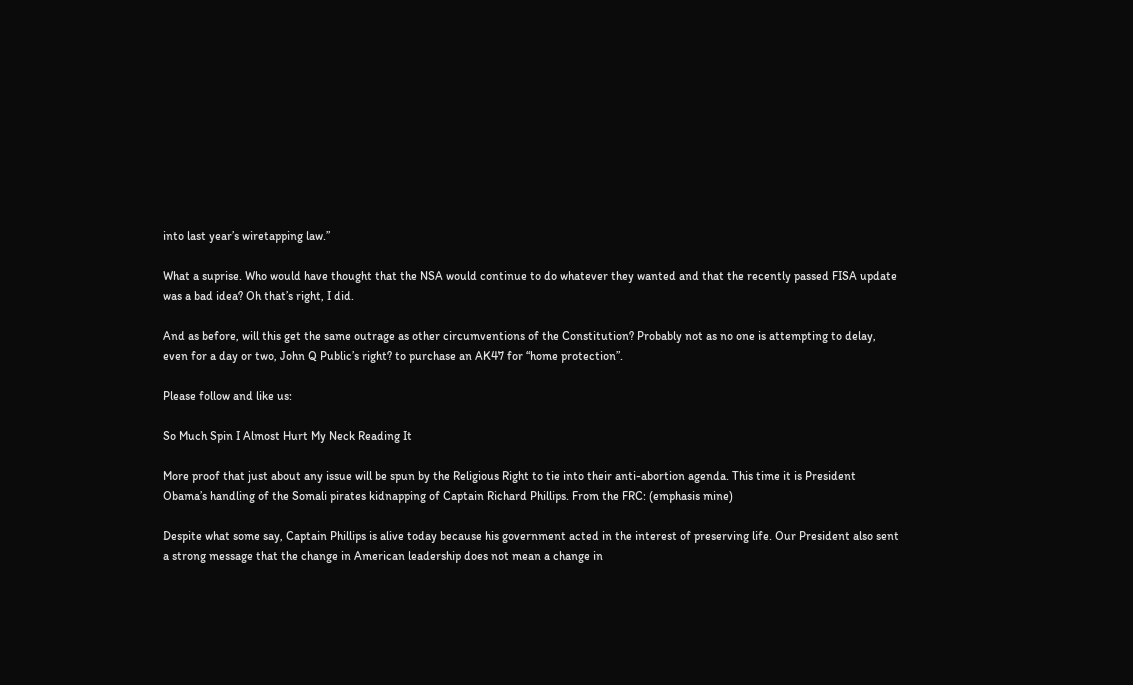into last year’s wiretapping law.”

What a suprise. Who would have thought that the NSA would continue to do whatever they wanted and that the recently passed FISA update was a bad idea? Oh that’s right, I did.

And as before, will this get the same outrage as other circumventions of the Constitution? Probably not as no one is attempting to delay, even for a day or two, John Q Public’s right? to purchase an AK47 for “home protection”.

Please follow and like us:

So Much Spin I Almost Hurt My Neck Reading It

More proof that just about any issue will be spun by the Religious Right to tie into their anti-abortion agenda. This time it is President Obama’s handling of the Somali pirates kidnapping of Captain Richard Phillips. From the FRC: (emphasis mine)

Despite what some say, Captain Phillips is alive today because his government acted in the interest of preserving life. Our President also sent a strong message that the change in American leadership does not mean a change in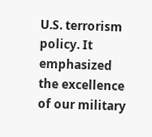U.S. terrorism policy. It emphasized the excellence of our military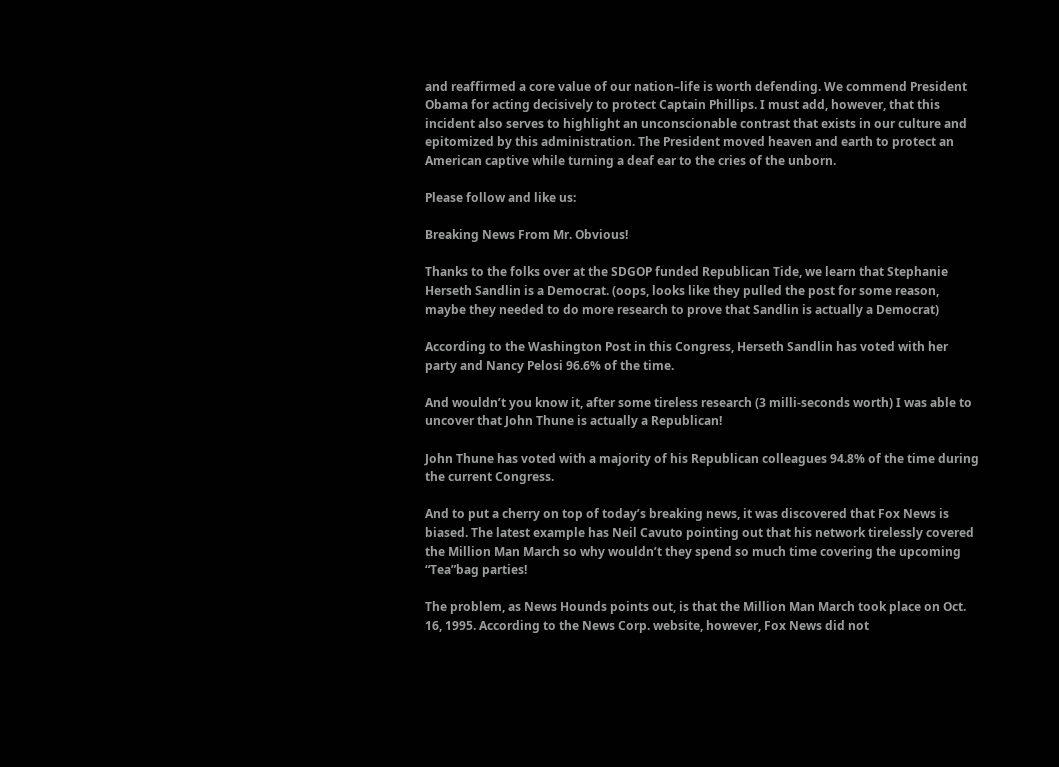and reaffirmed a core value of our nation–life is worth defending. We commend President Obama for acting decisively to protect Captain Phillips. I must add, however, that this incident also serves to highlight an unconscionable contrast that exists in our culture and epitomized by this administration. The President moved heaven and earth to protect an American captive while turning a deaf ear to the cries of the unborn.

Please follow and like us:

Breaking News From Mr. Obvious!

Thanks to the folks over at the SDGOP funded Republican Tide, we learn that Stephanie Herseth Sandlin is a Democrat. (oops, looks like they pulled the post for some reason, maybe they needed to do more research to prove that Sandlin is actually a Democrat)

According to the Washington Post in this Congress, Herseth Sandlin has voted with her party and Nancy Pelosi 96.6% of the time.

And wouldn’t you know it, after some tireless research (3 milli-seconds worth) I was able to uncover that John Thune is actually a Republican!

John Thune has voted with a majority of his Republican colleagues 94.8% of the time during the current Congress.

And to put a cherry on top of today’s breaking news, it was discovered that Fox News is biased. The latest example has Neil Cavuto pointing out that his network tirelessly covered the Million Man March so why wouldn’t they spend so much time covering the upcoming “Tea”bag parties!

The problem, as News Hounds points out, is that the Million Man March took place on Oct. 16, 1995. According to the News Corp. website, however, Fox News did not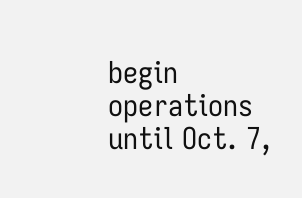begin operations until Oct. 7,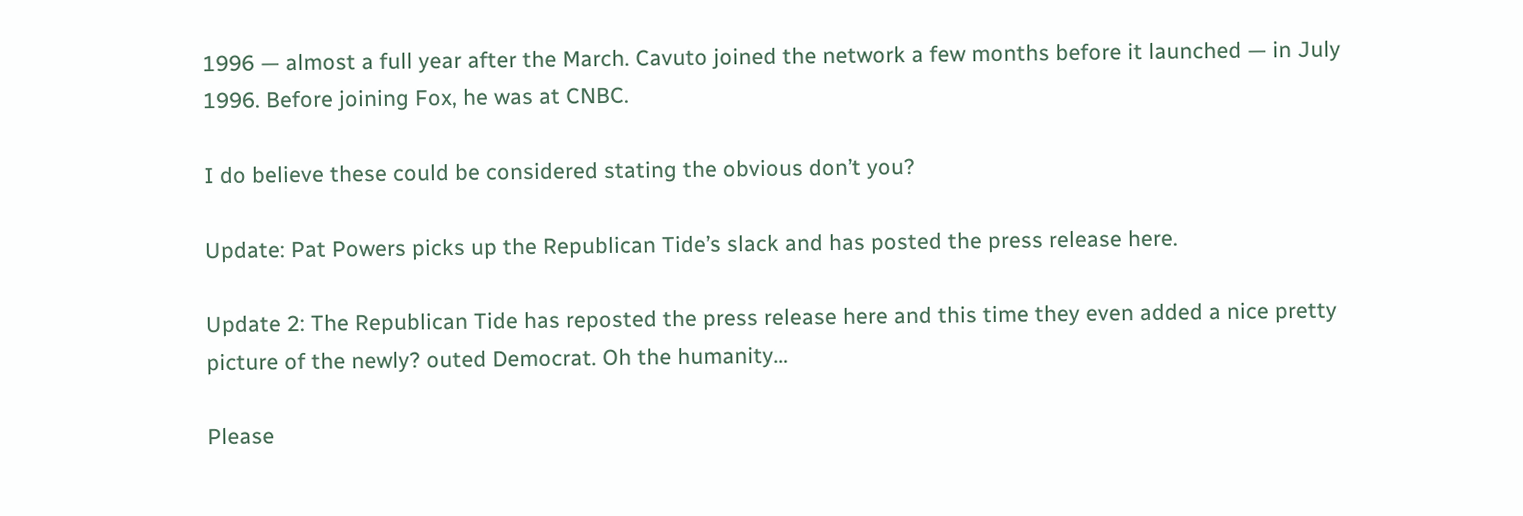1996 — almost a full year after the March. Cavuto joined the network a few months before it launched — in July 1996. Before joining Fox, he was at CNBC.

I do believe these could be considered stating the obvious don’t you?

Update: Pat Powers picks up the Republican Tide’s slack and has posted the press release here.

Update 2: The Republican Tide has reposted the press release here and this time they even added a nice pretty picture of the newly? outed Democrat. Oh the humanity…

Please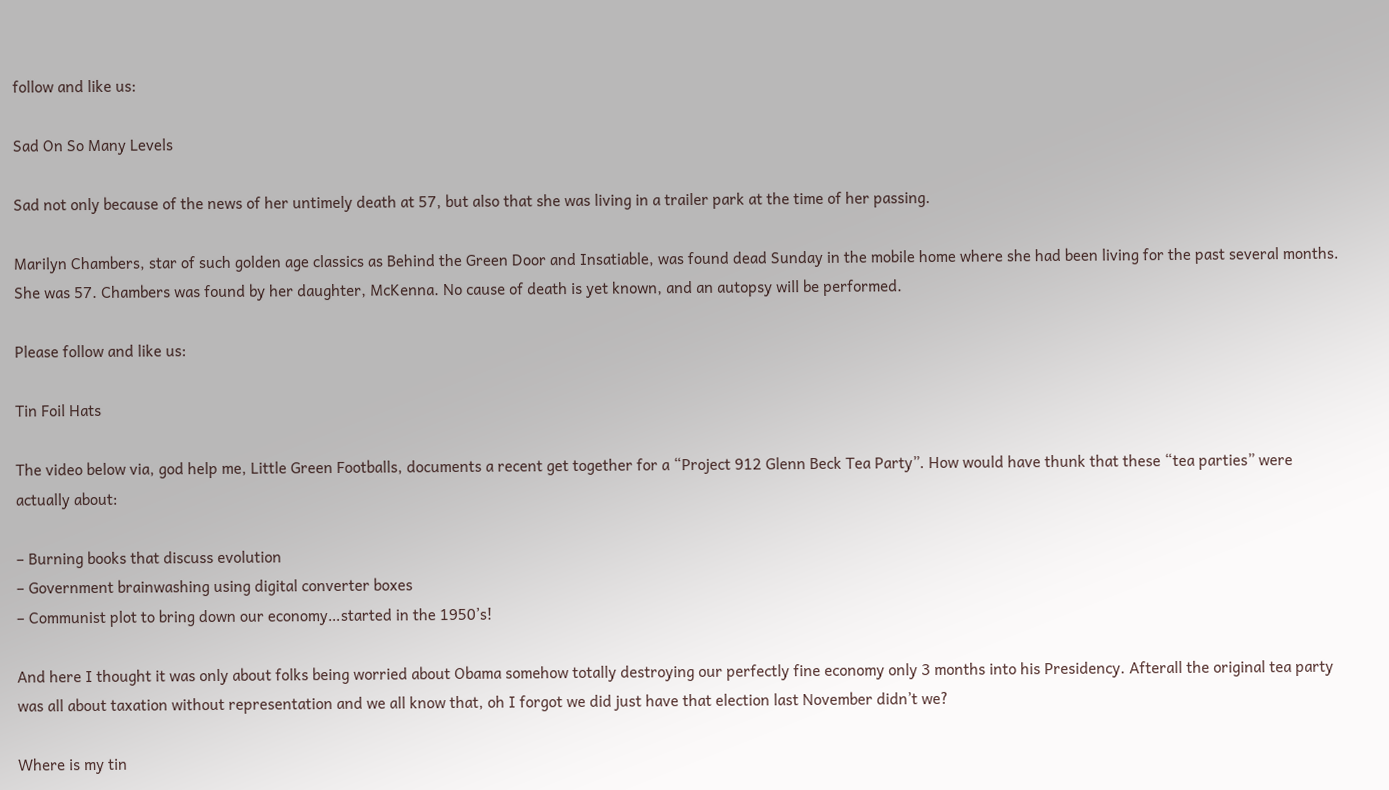follow and like us:

Sad On So Many Levels

Sad not only because of the news of her untimely death at 57, but also that she was living in a trailer park at the time of her passing.

Marilyn Chambers, star of such golden age classics as Behind the Green Door and Insatiable, was found dead Sunday in the mobile home where she had been living for the past several months. She was 57. Chambers was found by her daughter, McKenna. No cause of death is yet known, and an autopsy will be performed.

Please follow and like us:

Tin Foil Hats

The video below via, god help me, Little Green Footballs, documents a recent get together for a “Project 912 Glenn Beck Tea Party”. How would have thunk that these “tea parties” were actually about:

– Burning books that discuss evolution
– Government brainwashing using digital converter boxes
– Communist plot to bring down our economy…started in the 1950’s!

And here I thought it was only about folks being worried about Obama somehow totally destroying our perfectly fine economy only 3 months into his Presidency. Afterall the original tea party was all about taxation without representation and we all know that, oh I forgot we did just have that election last November didn’t we?

Where is my tin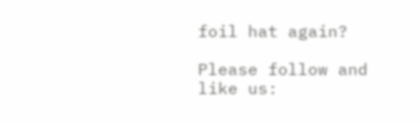foil hat again?

Please follow and like us: